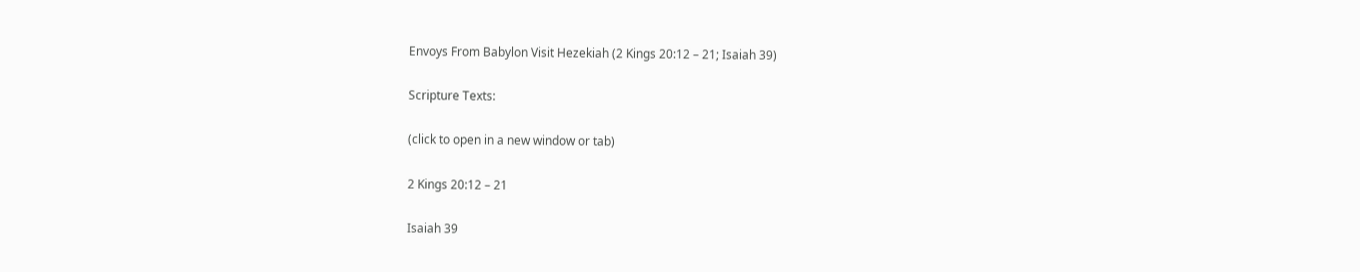Envoys From Babylon Visit Hezekiah (2 Kings 20:12 – 21; Isaiah 39)

Scripture Texts:

(click to open in a new window or tab)

2 Kings 20:12 – 21

Isaiah 39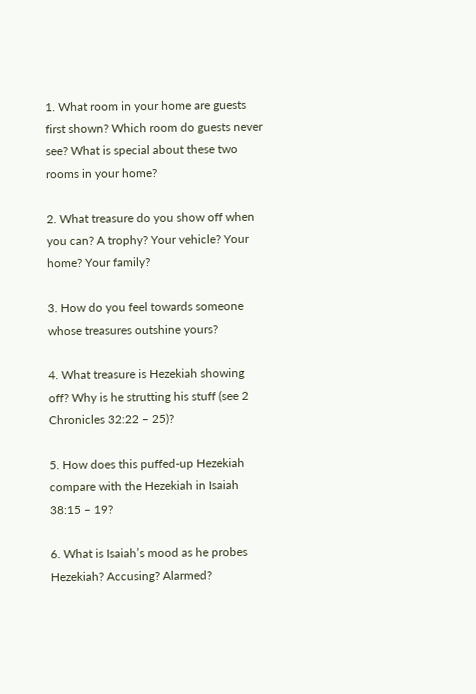1. What room in your home are guests first shown? Which room do guests never see? What is special about these two rooms in your home?

2. What treasure do you show off when you can? A trophy? Your vehicle? Your home? Your family?

3. How do you feel towards someone whose treasures outshine yours?

4. What treasure is Hezekiah showing off? Why is he strutting his stuff (see 2 Chronicles 32:22 – 25)?

5. How does this puffed-up Hezekiah compare with the Hezekiah in Isaiah 38:15 – 19?

6. What is Isaiah’s mood as he probes Hezekiah? Accusing? Alarmed?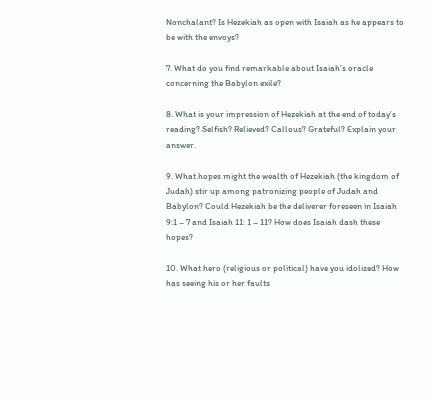Nonchalant? Is Hezekiah as open with Isaiah as he appears to be with the envoys?

7. What do you find remarkable about Isaiah’s oracle concerning the Babylon exile?

8. What is your impression of Hezekiah at the end of today’s reading? Selfish? Relieved? Callous? Grateful? Explain your answer.

9. What hopes might the wealth of Hezekiah (the kingdom of Judah) stir up among patronizing people of Judah and Babylon? Could Hezekiah be the deliverer foreseen in Isaiah 9:1 – 7 and Isaiah 11: 1 – 11? How does Isaiah dash these hopes?

10. What hero (religious or political) have you idolized? How has seeing his or her faults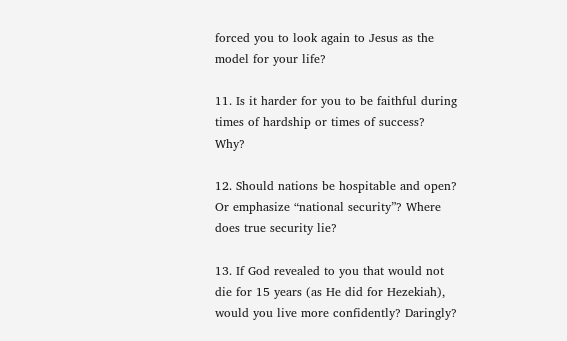forced you to look again to Jesus as the model for your life?

11. Is it harder for you to be faithful during times of hardship or times of success? Why?

12. Should nations be hospitable and open? Or emphasize “national security”? Where does true security lie?

13. If God revealed to you that would not die for 15 years (as He did for Hezekiah), would you live more confidently? Daringly?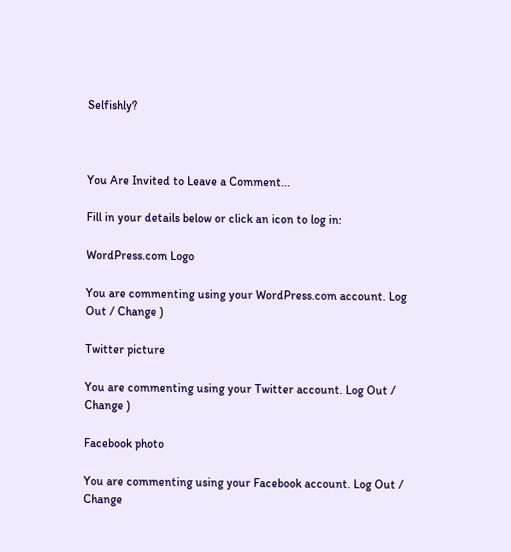Selfishly?



You Are Invited to Leave a Comment...

Fill in your details below or click an icon to log in:

WordPress.com Logo

You are commenting using your WordPress.com account. Log Out / Change )

Twitter picture

You are commenting using your Twitter account. Log Out / Change )

Facebook photo

You are commenting using your Facebook account. Log Out / Change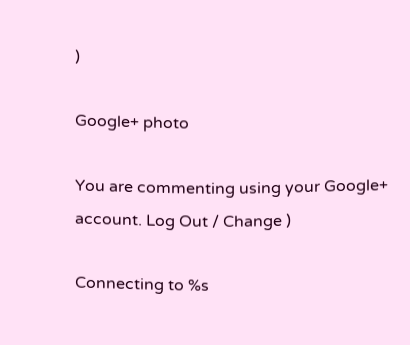)

Google+ photo

You are commenting using your Google+ account. Log Out / Change )

Connecting to %s